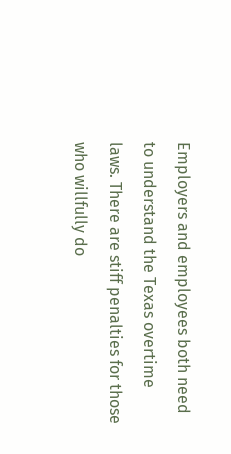Employers and employees both need to understand the Texas overtime laws. There are stiff penalties for those who willfully do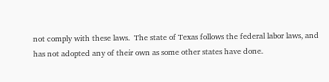not comply with these laws.  The state of Texas follows the federal labor laws, and has not adopted any of their own as some other states have done.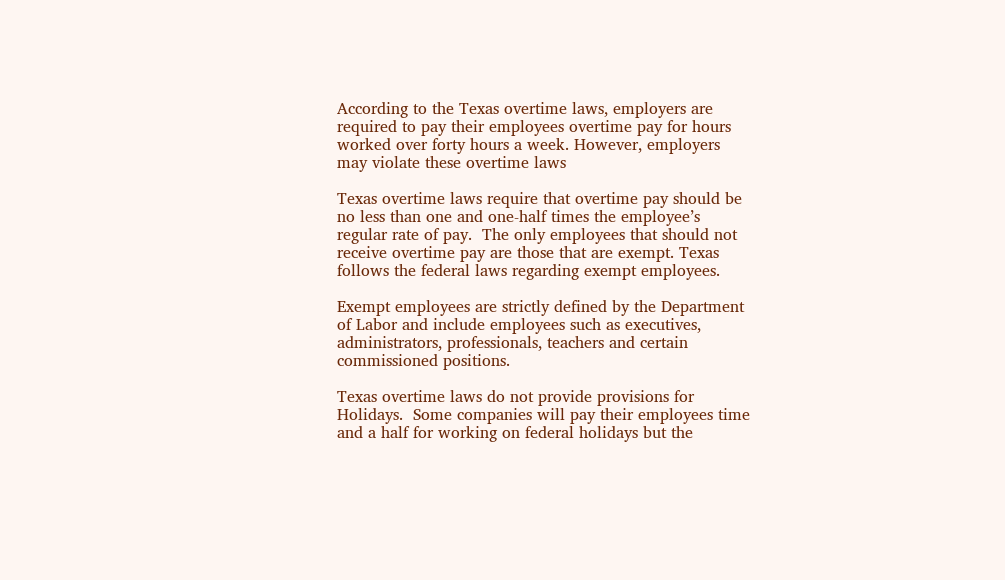According to the Texas overtime laws, employers are required to pay their employees overtime pay for hours worked over forty hours a week. However, employers may violate these overtime laws

Texas overtime laws require that overtime pay should be no less than one and one-half times the employee’s regular rate of pay.  The only employees that should not receive overtime pay are those that are exempt. Texas follows the federal laws regarding exempt employees.

Exempt employees are strictly defined by the Department of Labor and include employees such as executives, administrators, professionals, teachers and certain commissioned positions.

Texas overtime laws do not provide provisions for Holidays.  Some companies will pay their employees time and a half for working on federal holidays but the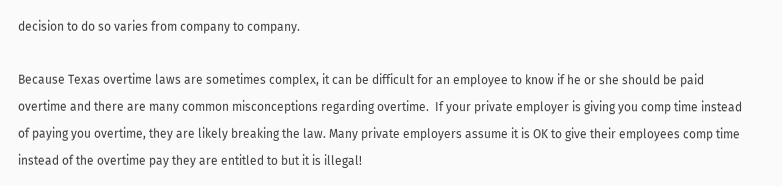decision to do so varies from company to company.

Because Texas overtime laws are sometimes complex, it can be difficult for an employee to know if he or she should be paid overtime and there are many common misconceptions regarding overtime.  If your private employer is giving you comp time instead of paying you overtime, they are likely breaking the law. Many private employers assume it is OK to give their employees comp time instead of the overtime pay they are entitled to but it is illegal!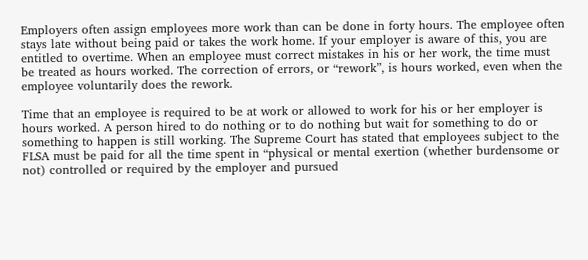Employers often assign employees more work than can be done in forty hours. The employee often stays late without being paid or takes the work home. If your employer is aware of this, you are entitled to overtime. When an employee must correct mistakes in his or her work, the time must be treated as hours worked. The correction of errors, or “rework”, is hours worked, even when the employee voluntarily does the rework.

Time that an employee is required to be at work or allowed to work for his or her employer is hours worked. A person hired to do nothing or to do nothing but wait for something to do or something to happen is still working. The Supreme Court has stated that employees subject to the FLSA must be paid for all the time spent in “physical or mental exertion (whether burdensome or not) controlled or required by the employer and pursued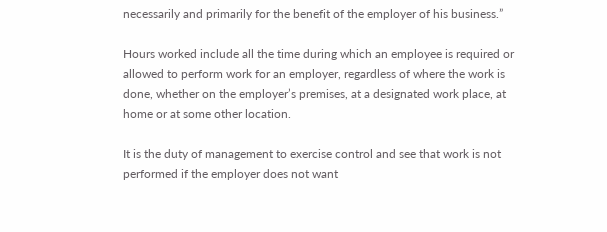necessarily and primarily for the benefit of the employer of his business.”

Hours worked include all the time during which an employee is required or allowed to perform work for an employer, regardless of where the work is done, whether on the employer’s premises, at a designated work place, at home or at some other location.

It is the duty of management to exercise control and see that work is not performed if the employer does not want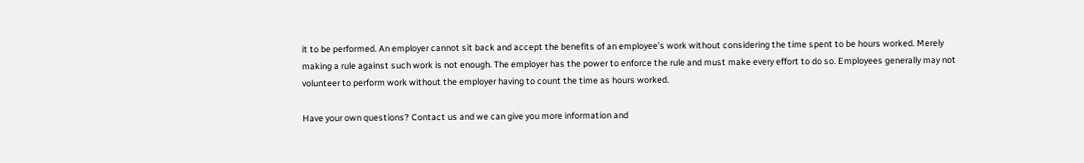it to be performed. An employer cannot sit back and accept the benefits of an employee’s work without considering the time spent to be hours worked. Merely making a rule against such work is not enough. The employer has the power to enforce the rule and must make every effort to do so. Employees generally may not volunteer to perform work without the employer having to count the time as hours worked.

Have your own questions? Contact us and we can give you more information and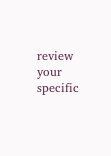review your specific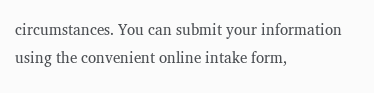circumstances. You can submit your information using the convenient online intake form,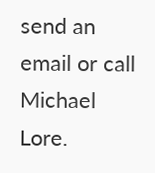send an email or call Michael Lore.